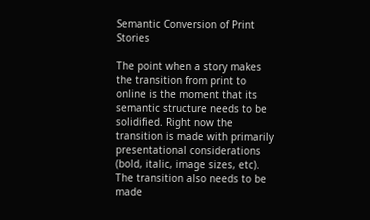Semantic Conversion of Print Stories

The point when a story makes the transition from print to online is the moment that its semantic structure needs to be solidified. Right now the transition is made with primarily presentational considerations (bold, italic, image sizes, etc). The transition also needs to be made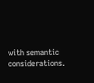with semantic considerations.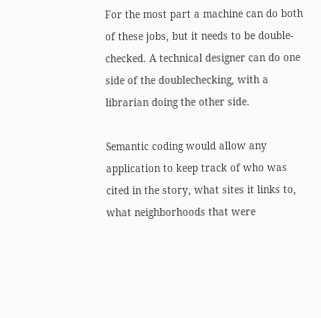For the most part a machine can do both of these jobs, but it needs to be double-checked. A technical designer can do one side of the doublechecking, with a librarian doing the other side.

Semantic coding would allow any application to keep track of who was cited in the story, what sites it links to, what neighborhoods that were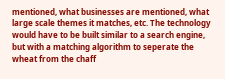mentioned, what businesses are mentioned, what large scale themes it matches, etc. The technology would have to be built similar to a search engine, but with a matching algorithm to seperate the wheat from the chaff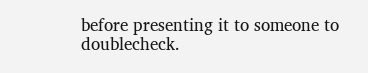before presenting it to someone to doublecheck.